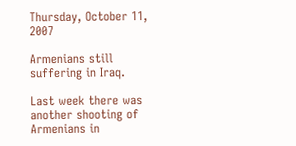Thursday, October 11, 2007

Armenians still suffering in Iraq.

Last week there was another shooting of Armenians in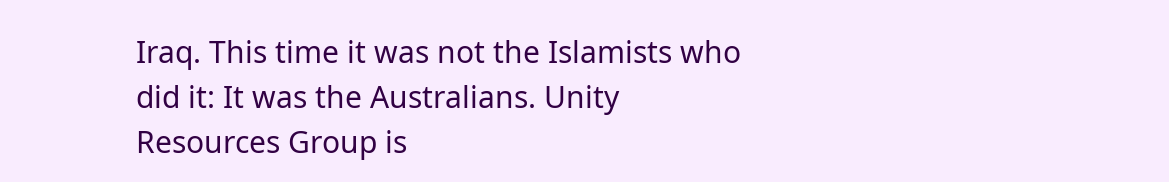Iraq. This time it was not the Islamists who did it: It was the Australians. Unity Resources Group is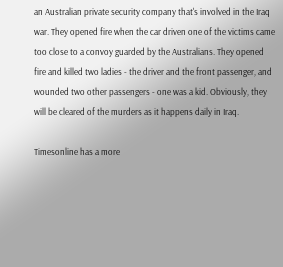an Australian private security company that's involved in the Iraq war. They opened fire when the car driven one of the victims came too close to a convoy guarded by the Australians. They opened fire and killed two ladies - the driver and the front passenger, and wounded two other passengers - one was a kid. Obviously, they will be cleared of the murders as it happens daily in Iraq.

Timesonline has a more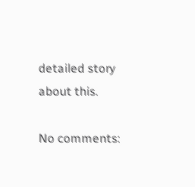detailed story about this.

No comments: